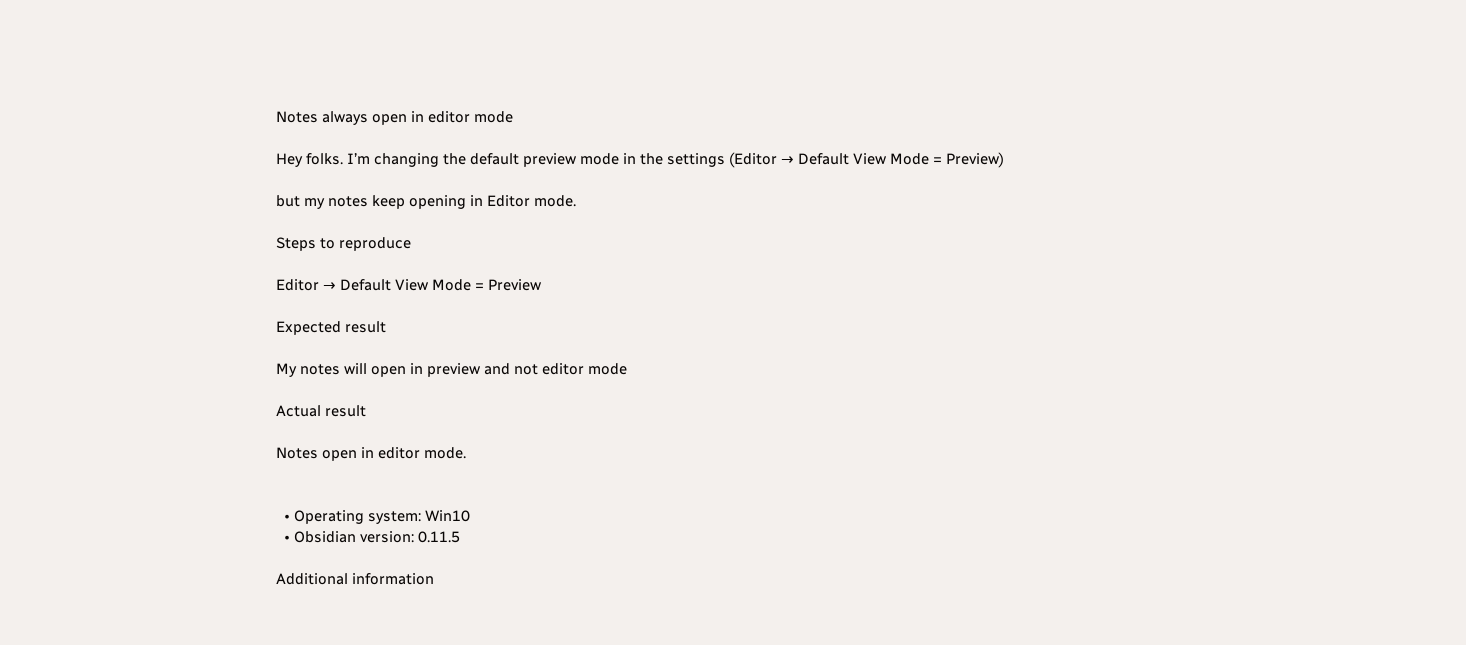Notes always open in editor mode

Hey folks. I’m changing the default preview mode in the settings (Editor → Default View Mode = Preview)

but my notes keep opening in Editor mode.

Steps to reproduce

Editor → Default View Mode = Preview

Expected result

My notes will open in preview and not editor mode

Actual result

Notes open in editor mode.


  • Operating system: Win10
  • Obsidian version: 0.11.5

Additional information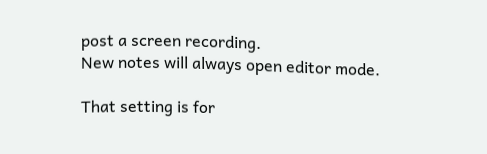post a screen recording.
New notes will always open editor mode.

That setting is for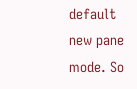default new pane mode. So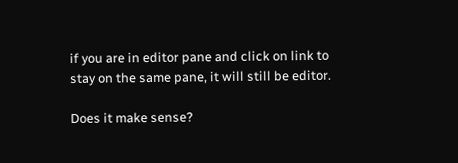if you are in editor pane and click on link to stay on the same pane, it will still be editor.

Does it make sense?